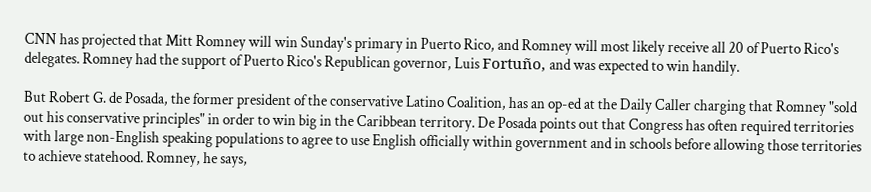CNN has projected that Mitt Romney will win Sunday's primary in Puerto Rico, and Romney will most likely receive all 20 of Puerto Rico's delegates. Romney had the support of Puerto Rico's Republican governor, Luis Fortuño, and was expected to win handily.

But Robert G. de Posada, the former president of the conservative Latino Coalition, has an op-ed at the Daily Caller charging that Romney "sold out his conservative principles" in order to win big in the Caribbean territory. De Posada points out that Congress has often required territories with large non-English speaking populations to agree to use English officially within government and in schools before allowing those territories to achieve statehood. Romney, he says,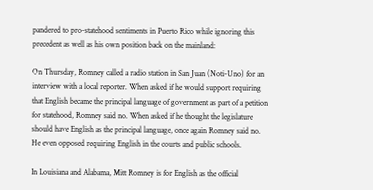pandered to pro-statehood sentiments in Puerto Rico while ignoring this precedent as well as his own position back on the mainland:

On Thursday, Romney called a radio station in San Juan (Noti-Uno) for an interview with a local reporter. When asked if he would support requiring that English became the principal language of government as part of a petition for statehood, Romney said no. When asked if he thought the legislature should have English as the principal language, once again Romney said no. He even opposed requiring English in the courts and public schools.

In Louisiana and Alabama, Mitt Romney is for English as the official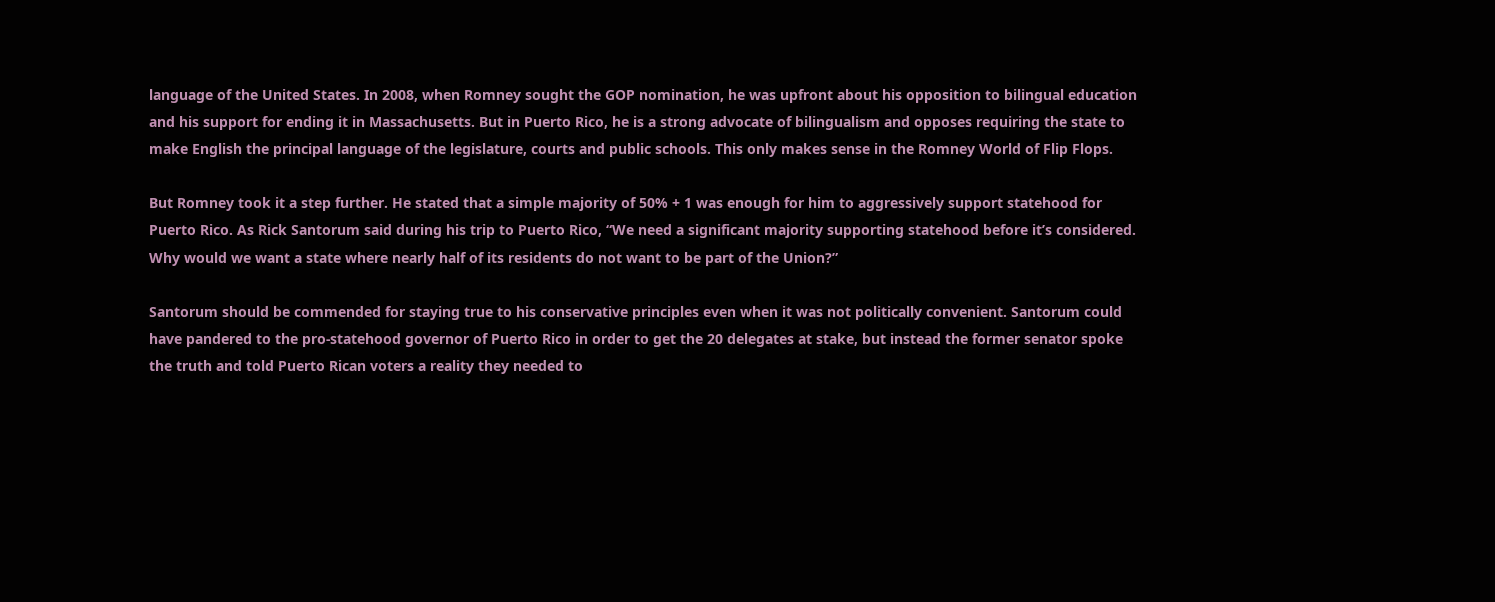language of the United States. In 2008, when Romney sought the GOP nomination, he was upfront about his opposition to bilingual education and his support for ending it in Massachusetts. But in Puerto Rico, he is a strong advocate of bilingualism and opposes requiring the state to make English the principal language of the legislature, courts and public schools. This only makes sense in the Romney World of Flip Flops.

But Romney took it a step further. He stated that a simple majority of 50% + 1 was enough for him to aggressively support statehood for Puerto Rico. As Rick Santorum said during his trip to Puerto Rico, “We need a significant majority supporting statehood before it’s considered. Why would we want a state where nearly half of its residents do not want to be part of the Union?”

Santorum should be commended for staying true to his conservative principles even when it was not politically convenient. Santorum could have pandered to the pro-statehood governor of Puerto Rico in order to get the 20 delegates at stake, but instead the former senator spoke the truth and told Puerto Rican voters a reality they needed to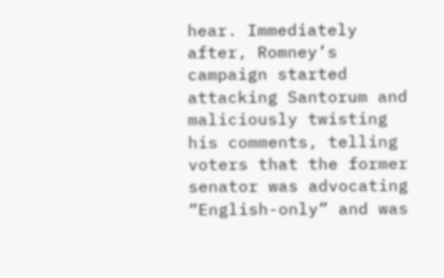hear. Immediately after, Romney’s campaign started attacking Santorum and maliciously twisting his comments, telling voters that the former senator was advocating “English-only” and was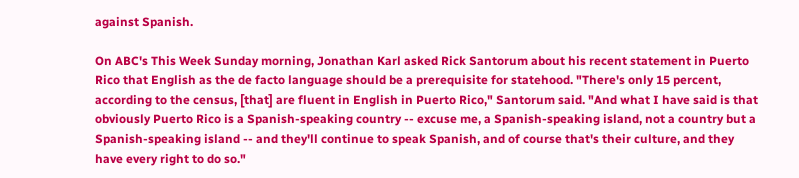against Spanish.

On ABC's This Week Sunday morning, Jonathan Karl asked Rick Santorum about his recent statement in Puerto Rico that English as the de facto language should be a prerequisite for statehood. "There's only 15 percent, according to the census, [that] are fluent in English in Puerto Rico," Santorum said. "And what I have said is that obviously Puerto Rico is a Spanish-speaking country -- excuse me, a Spanish-speaking island, not a country but a Spanish-speaking island -- and they'll continue to speak Spanish, and of course that's their culture, and they have every right to do so."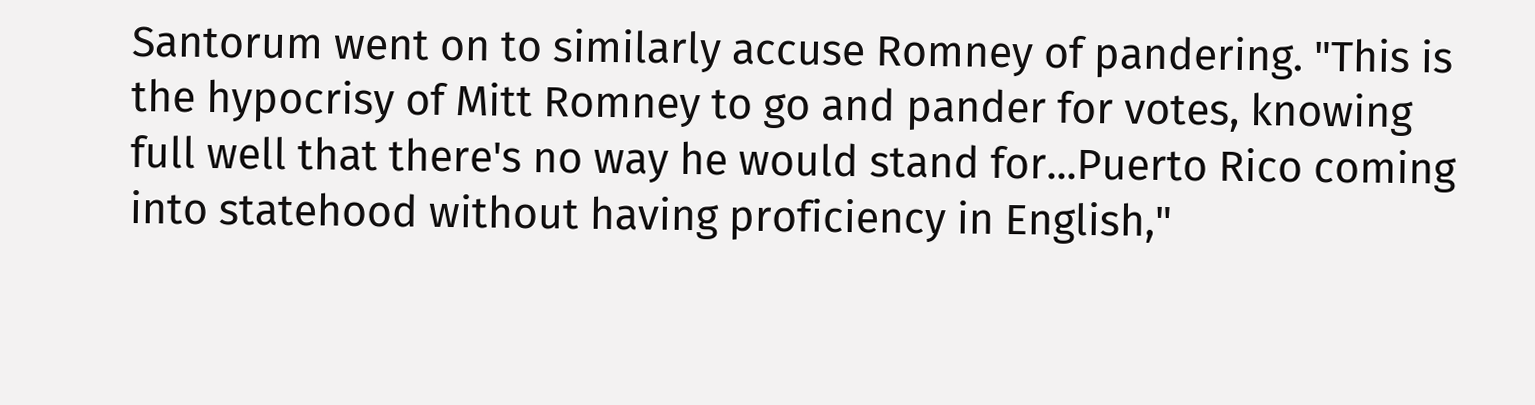Santorum went on to similarly accuse Romney of pandering. "This is the hypocrisy of Mitt Romney to go and pander for votes, knowing full well that there's no way he would stand for...Puerto Rico coming into statehood without having proficiency in English,"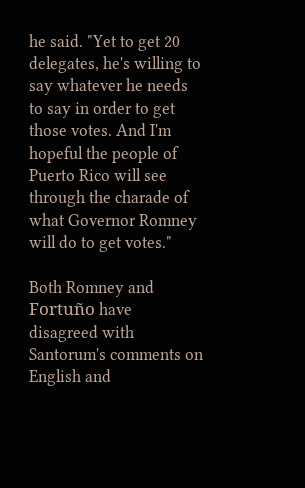he said. "Yet to get 20 delegates, he's willing to say whatever he needs to say in order to get those votes. And I'm hopeful the people of Puerto Rico will see through the charade of what Governor Romney will do to get votes."

Both Romney and Fortuño have disagreed with Santorum's comments on English and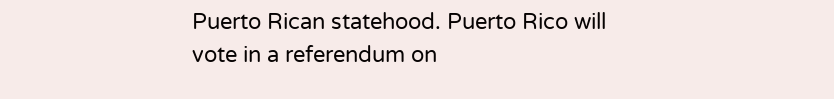Puerto Rican statehood. Puerto Rico will vote in a referendum on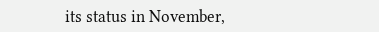its status in November,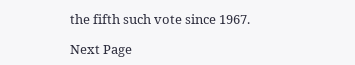the fifth such vote since 1967.

Next Page